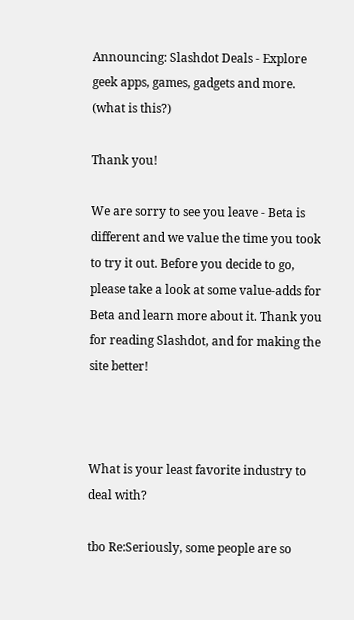Announcing: Slashdot Deals - Explore geek apps, games, gadgets and more. (what is this?)

Thank you!

We are sorry to see you leave - Beta is different and we value the time you took to try it out. Before you decide to go, please take a look at some value-adds for Beta and learn more about it. Thank you for reading Slashdot, and for making the site better!



What is your least favorite industry to deal with?

tbo Re:Seriously, some people are so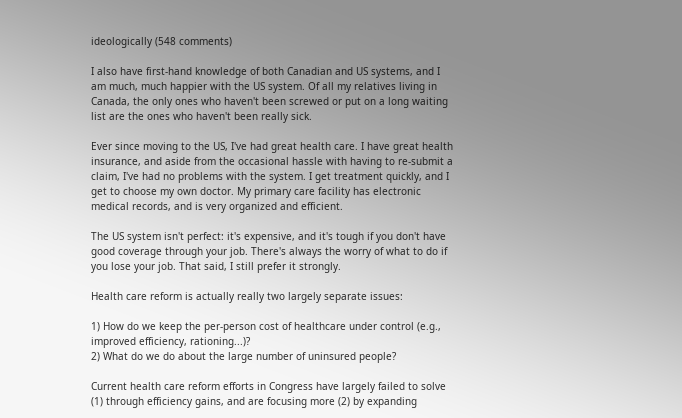ideologically (548 comments)

I also have first-hand knowledge of both Canadian and US systems, and I am much, much happier with the US system. Of all my relatives living in Canada, the only ones who haven't been screwed or put on a long waiting list are the ones who haven't been really sick.

Ever since moving to the US, I've had great health care. I have great health insurance, and aside from the occasional hassle with having to re-submit a claim, I've had no problems with the system. I get treatment quickly, and I get to choose my own doctor. My primary care facility has electronic medical records, and is very organized and efficient.

The US system isn't perfect: it's expensive, and it's tough if you don't have good coverage through your job. There's always the worry of what to do if you lose your job. That said, I still prefer it strongly.

Health care reform is actually really two largely separate issues:

1) How do we keep the per-person cost of healthcare under control (e.g., improved efficiency, rationing...)?
2) What do we do about the large number of uninsured people?

Current health care reform efforts in Congress have largely failed to solve (1) through efficiency gains, and are focusing more (2) by expanding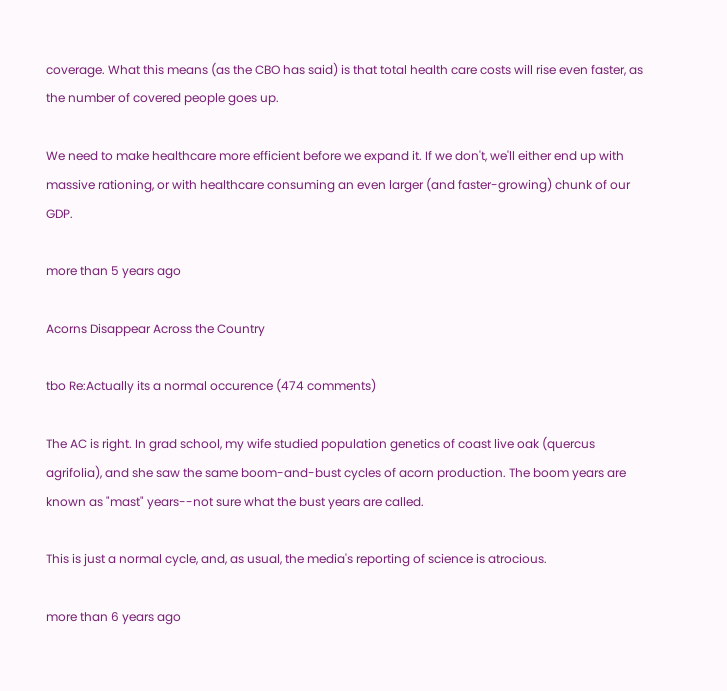coverage. What this means (as the CBO has said) is that total health care costs will rise even faster, as the number of covered people goes up.

We need to make healthcare more efficient before we expand it. If we don't, we'll either end up with massive rationing, or with healthcare consuming an even larger (and faster-growing) chunk of our GDP.

more than 5 years ago

Acorns Disappear Across the Country

tbo Re:Actually its a normal occurence (474 comments)

The AC is right. In grad school, my wife studied population genetics of coast live oak (quercus agrifolia), and she saw the same boom-and-bust cycles of acorn production. The boom years are known as "mast" years--not sure what the bust years are called.

This is just a normal cycle, and, as usual, the media's reporting of science is atrocious.

more than 6 years ago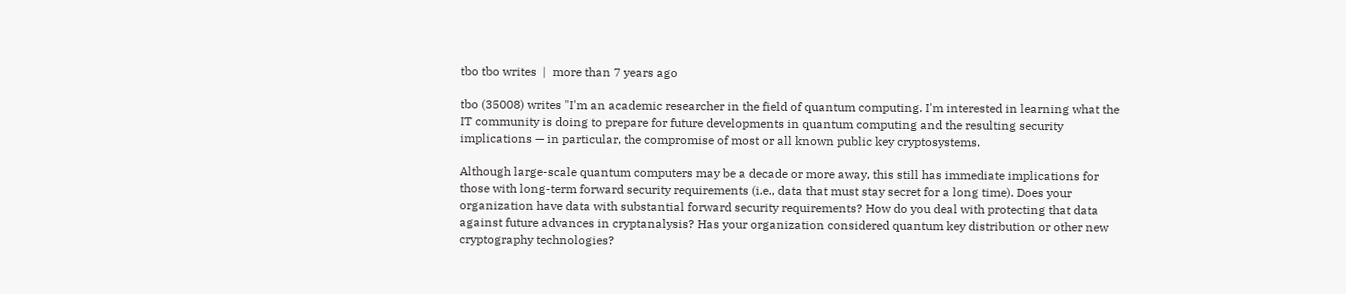tbo tbo writes  |  more than 7 years ago

tbo (35008) writes "I'm an academic researcher in the field of quantum computing. I'm interested in learning what the IT community is doing to prepare for future developments in quantum computing and the resulting security implications — in particular, the compromise of most or all known public key cryptosystems.

Although large-scale quantum computers may be a decade or more away, this still has immediate implications for those with long-term forward security requirements (i.e., data that must stay secret for a long time). Does your organization have data with substantial forward security requirements? How do you deal with protecting that data against future advances in cryptanalysis? Has your organization considered quantum key distribution or other new cryptography technologies?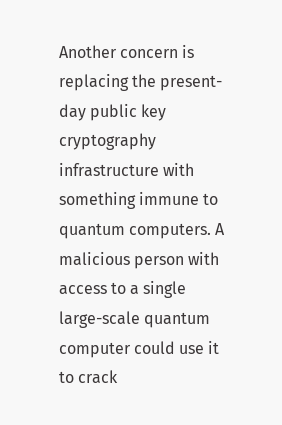Another concern is replacing the present-day public key cryptography infrastructure with something immune to quantum computers. A malicious person with access to a single large-scale quantum computer could use it to crack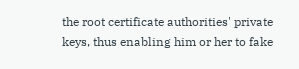the root certificate authorities' private keys, thus enabling him or her to fake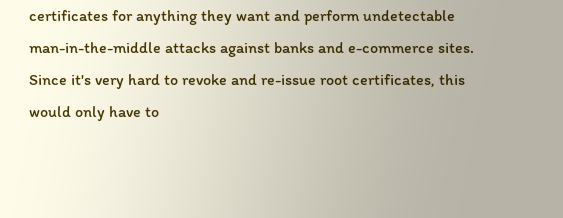certificates for anything they want and perform undetectable man-in-the-middle attacks against banks and e-commerce sites. Since it's very hard to revoke and re-issue root certificates, this would only have to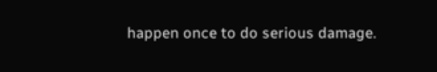happen once to do serious damage.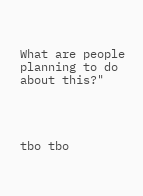What are people planning to do about this?"




tbo tbo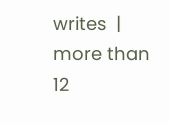writes  |  more than 12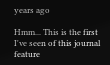years ago

Hmm... This is the first I've seen of this journal feature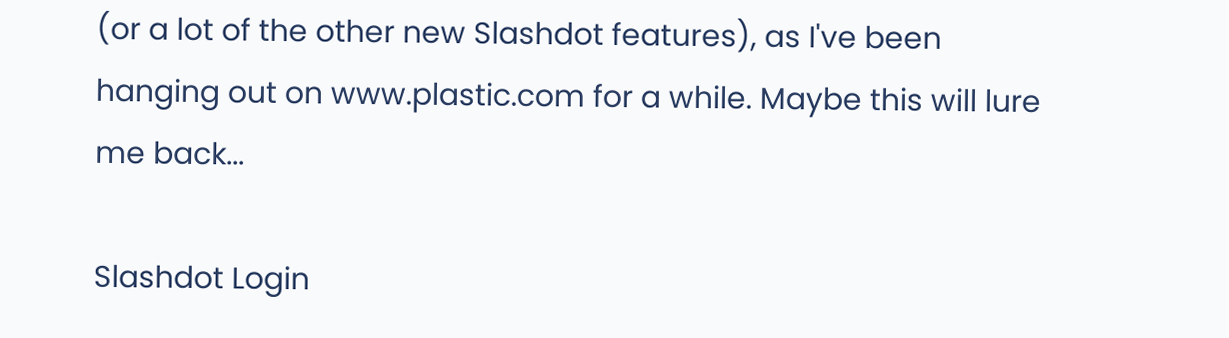(or a lot of the other new Slashdot features), as I've been hanging out on www.plastic.com for a while. Maybe this will lure me back...

Slashdot Login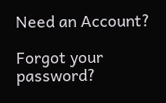Need an Account?

Forgot your password?